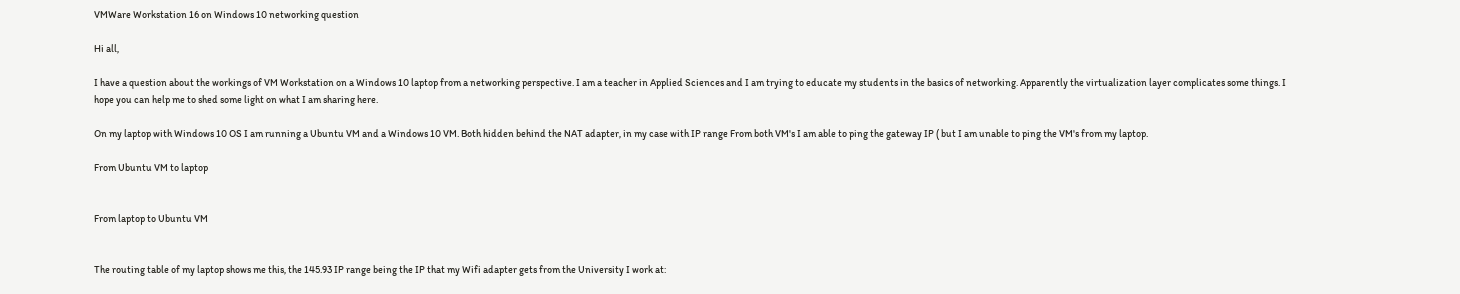VMWare Workstation 16 on Windows 10 networking question

Hi all,

I have a question about the workings of VM Workstation on a Windows 10 laptop from a networking perspective. I am a teacher in Applied Sciences and I am trying to educate my students in the basics of networking. Apparently the virtualization layer complicates some things. I hope you can help me to shed some light on what I am sharing here.

On my laptop with Windows 10 OS I am running a Ubuntu VM and a Windows 10 VM. Both hidden behind the NAT adapter, in my case with IP range From both VM's I am able to ping the gateway IP ( but I am unable to ping the VM's from my laptop.

From Ubuntu VM to laptop


From laptop to Ubuntu VM


The routing table of my laptop shows me this, the 145.93 IP range being the IP that my Wifi adapter gets from the University I work at: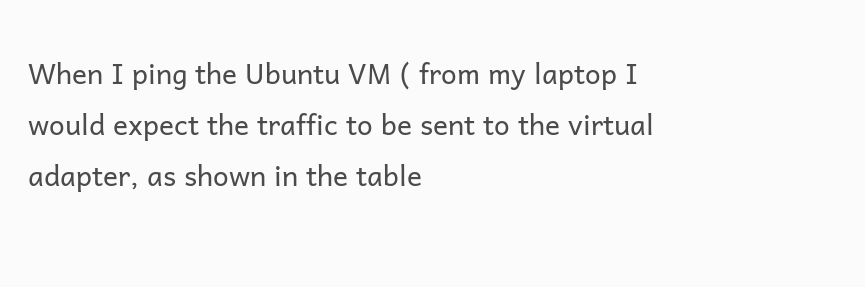When I ping the Ubuntu VM ( from my laptop I would expect the traffic to be sent to the virtual adapter, as shown in the table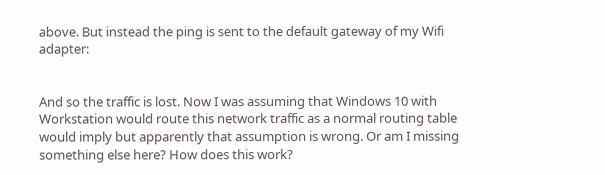above. But instead the ping is sent to the default gateway of my Wifi adapter:


And so the traffic is lost. Now I was assuming that Windows 10 with Workstation would route this network traffic as a normal routing table would imply but apparently that assumption is wrong. Or am I missing something else here? How does this work?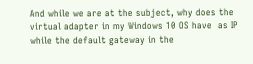And while we are at the subject, why does the virtual adapter in my Windows 10 OS have  as IP while the default gateway in the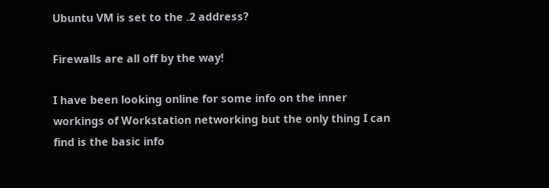Ubuntu VM is set to the .2 address?

Firewalls are all off by the way!

I have been looking online for some info on the inner workings of Workstation networking but the only thing I can find is the basic info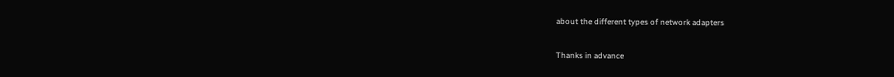about the different types of network adapters

Thanks in advance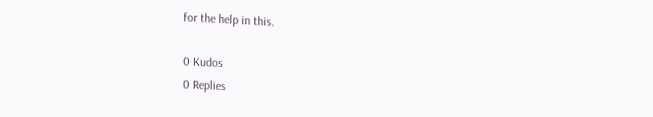for the help in this.

0 Kudos
0 Replies